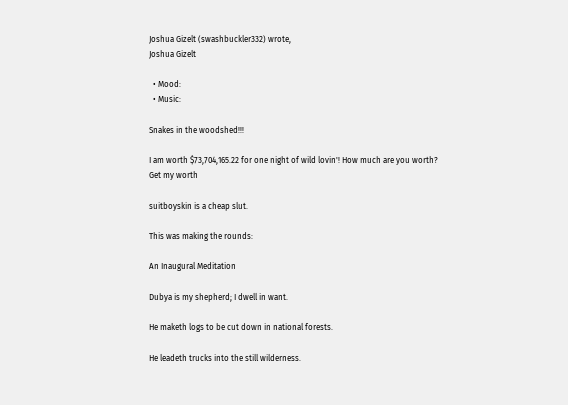Joshua Gizelt (swashbuckler332) wrote,
Joshua Gizelt

  • Mood:
  • Music:

Snakes in the woodshed!!!

I am worth $73,704,165.22 for one night of wild lovin'! How much are you worth?
Get my worth

suitboyskin is a cheap slut.

This was making the rounds:

An Inaugural Meditation

Dubya is my shepherd; I dwell in want.

He maketh logs to be cut down in national forests.

He leadeth trucks into the still wilderness.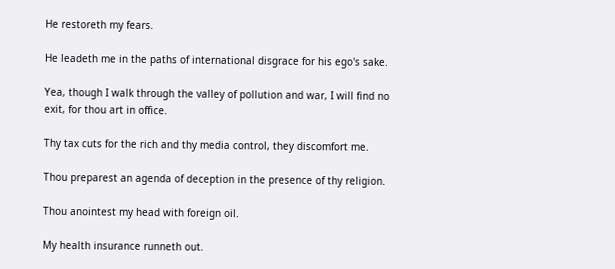He restoreth my fears.

He leadeth me in the paths of international disgrace for his ego's sake.

Yea, though I walk through the valley of pollution and war, I will find no exit, for thou art in office.

Thy tax cuts for the rich and thy media control, they discomfort me.

Thou preparest an agenda of deception in the presence of thy religion.

Thou anointest my head with foreign oil.

My health insurance runneth out.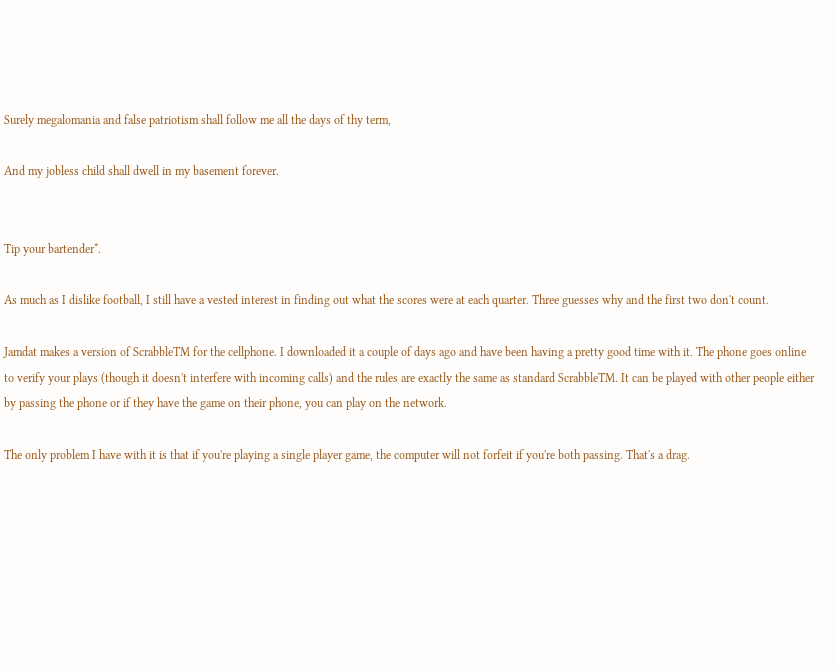Surely megalomania and false patriotism shall follow me all the days of thy term,

And my jobless child shall dwell in my basement forever.


Tip your bartender*.

As much as I dislike football, I still have a vested interest in finding out what the scores were at each quarter. Three guesses why and the first two don't count.

Jamdat makes a version of ScrabbleTM for the cellphone. I downloaded it a couple of days ago and have been having a pretty good time with it. The phone goes online to verify your plays (though it doesn't interfere with incoming calls) and the rules are exactly the same as standard ScrabbleTM. It can be played with other people either by passing the phone or if they have the game on their phone, you can play on the network.

The only problem I have with it is that if you're playing a single player game, the computer will not forfeit if you're both passing. That's a drag.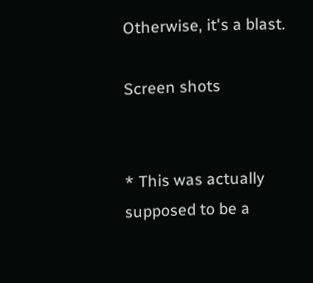Otherwise, it's a blast.

Screen shots


* This was actually supposed to be a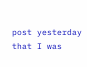post yesterday that I was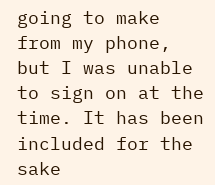going to make from my phone, but I was unable to sign on at the time. It has been included for the sake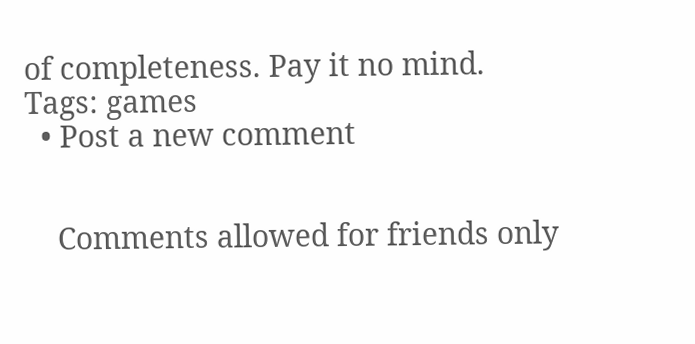of completeness. Pay it no mind.
Tags: games
  • Post a new comment


    Comments allowed for friends only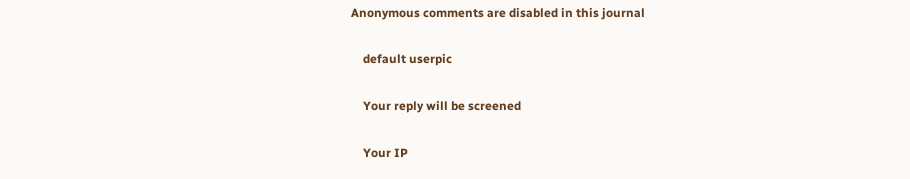Anonymous comments are disabled in this journal

    default userpic

    Your reply will be screened

    Your IP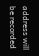address will be recorded